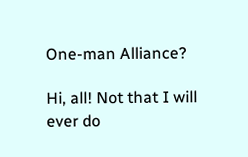One-man Alliance?

Hi, all! Not that I will ever do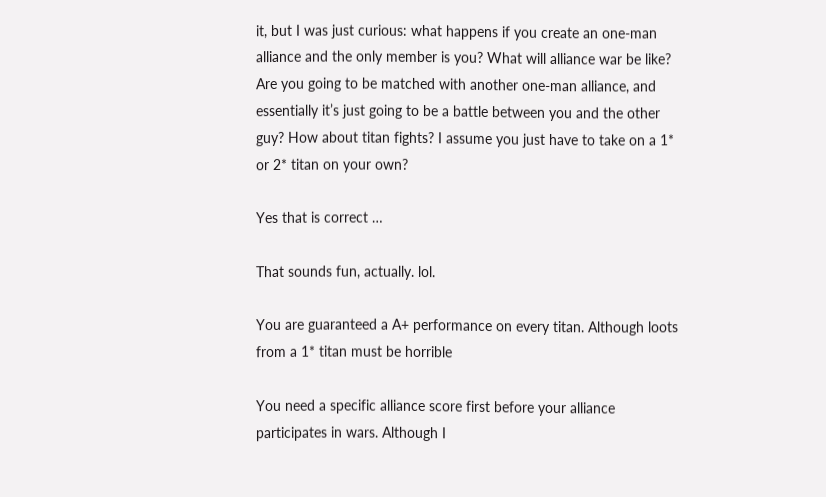it, but I was just curious: what happens if you create an one-man alliance and the only member is you? What will alliance war be like? Are you going to be matched with another one-man alliance, and essentially it’s just going to be a battle between you and the other guy? How about titan fights? I assume you just have to take on a 1* or 2* titan on your own?

Yes that is correct …

That sounds fun, actually. lol.

You are guaranteed a A+ performance on every titan. Although loots from a 1* titan must be horrible

You need a specific alliance score first before your alliance participates in wars. Although I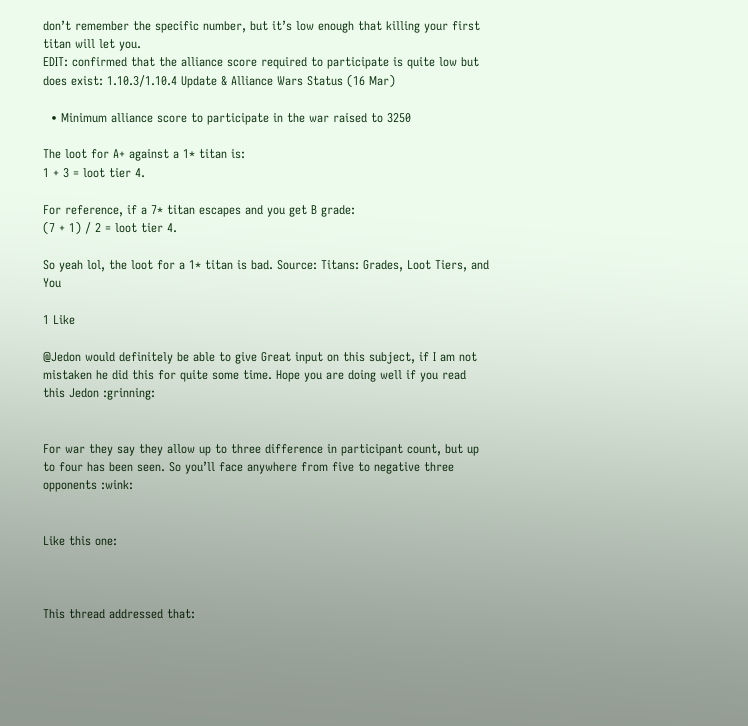don’t remember the specific number, but it’s low enough that killing your first titan will let you.
EDIT: confirmed that the alliance score required to participate is quite low but does exist: 1.10.3/1.10.4 Update & Alliance Wars Status (16 Mar)

  • Minimum alliance score to participate in the war raised to 3250

The loot for A+ against a 1* titan is:
1 + 3 = loot tier 4.

For reference, if a 7* titan escapes and you get B grade:
(7 + 1) / 2 = loot tier 4.

So yeah lol, the loot for a 1* titan is bad. Source: Titans: Grades, Loot Tiers, and You

1 Like

@Jedon would definitely be able to give Great input on this subject, if I am not mistaken he did this for quite some time. Hope you are doing well if you read this Jedon :grinning:


For war they say they allow up to three difference in participant count, but up to four has been seen. So you’ll face anywhere from five to negative three opponents :wink:


Like this one:



This thread addressed that: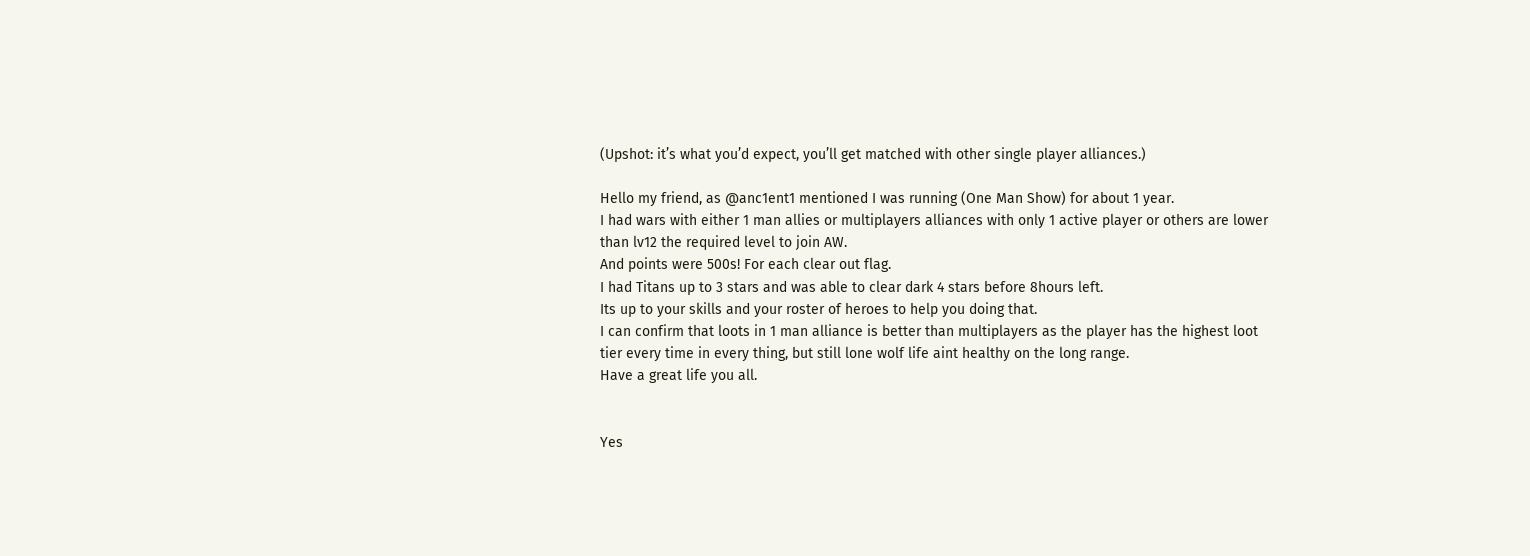(Upshot: it’s what you’d expect, you’ll get matched with other single player alliances.)

Hello my friend, as @anc1ent1 mentioned I was running (One Man Show) for about 1 year.
I had wars with either 1 man allies or multiplayers alliances with only 1 active player or others are lower than lv12 the required level to join AW.
And points were 500s! For each clear out flag.
I had Titans up to 3 stars and was able to clear dark 4 stars before 8hours left.
Its up to your skills and your roster of heroes to help you doing that.
I can confirm that loots in 1 man alliance is better than multiplayers as the player has the highest loot tier every time in every thing, but still lone wolf life aint healthy on the long range.
Have a great life you all.


Yes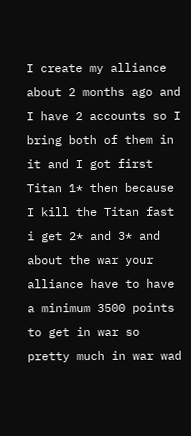I create my alliance about 2 months ago and I have 2 accounts so I bring both of them in it and I got first Titan 1* then because I kill the Titan fast i get 2* and 3* and about the war your alliance have to have a minimum 3500 points to get in war so pretty much in war wad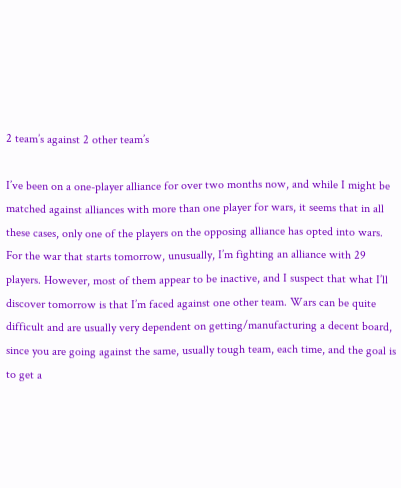2 team’s against 2 other team’s

I’ve been on a one-player alliance for over two months now, and while I might be matched against alliances with more than one player for wars, it seems that in all these cases, only one of the players on the opposing alliance has opted into wars. For the war that starts tomorrow, unusually, I’m fighting an alliance with 29 players. However, most of them appear to be inactive, and I suspect that what I’ll discover tomorrow is that I’m faced against one other team. Wars can be quite difficult and are usually very dependent on getting/manufacturing a decent board, since you are going against the same, usually tough team, each time, and the goal is to get a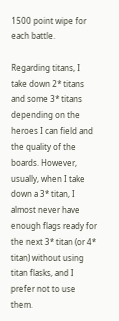1500 point wipe for each battle.

Regarding titans, I take down 2* titans and some 3* titans depending on the heroes I can field and the quality of the boards. However, usually, when I take down a 3* titan, I almost never have enough flags ready for the next 3* titan (or 4* titan) without using titan flasks, and I prefer not to use them.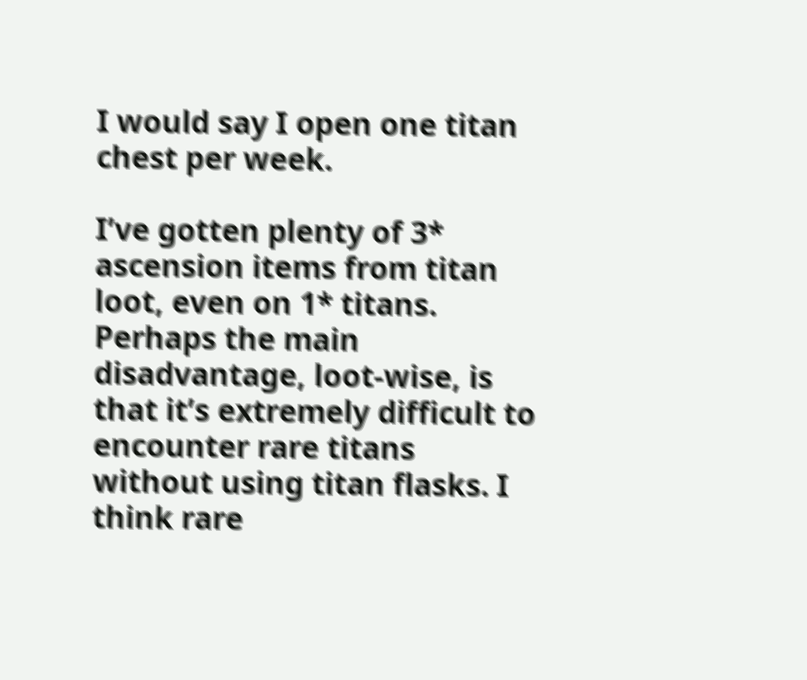I would say I open one titan chest per week.

I’ve gotten plenty of 3* ascension items from titan loot, even on 1* titans. Perhaps the main disadvantage, loot-wise, is that it’s extremely difficult to encounter rare titans without using titan flasks. I think rare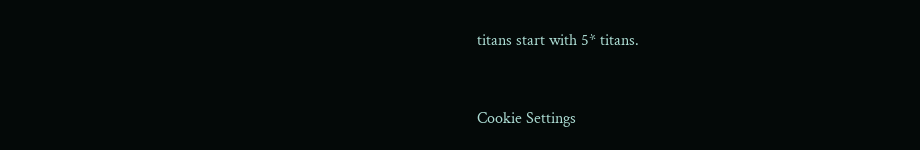titans start with 5* titans.


Cookie Settings